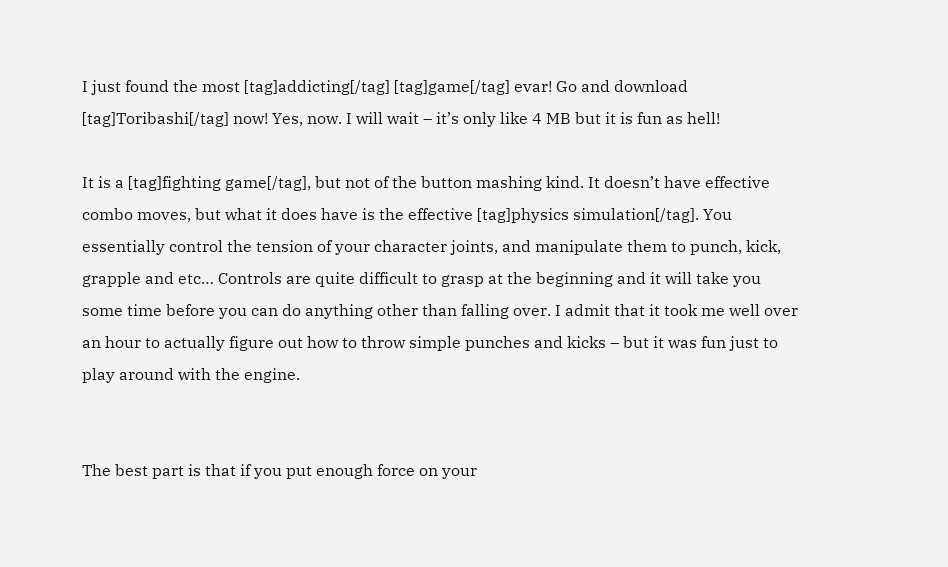I just found the most [tag]addicting[/tag] [tag]game[/tag] evar! Go and download [tag]Toribashi[/tag] now! Yes, now. I will wait – it’s only like 4 MB but it is fun as hell!

It is a [tag]fighting game[/tag], but not of the button mashing kind. It doesn’t have effective combo moves, but what it does have is the effective [tag]physics simulation[/tag]. You essentially control the tension of your character joints, and manipulate them to punch, kick, grapple and etc… Controls are quite difficult to grasp at the beginning and it will take you some time before you can do anything other than falling over. I admit that it took me well over an hour to actually figure out how to throw simple punches and kicks – but it was fun just to play around with the engine.


The best part is that if you put enough force on your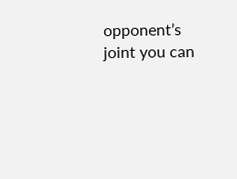opponent’s joint you can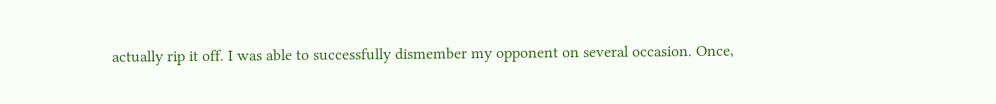actually rip it off. I was able to successfully dismember my opponent on several occasion. Once,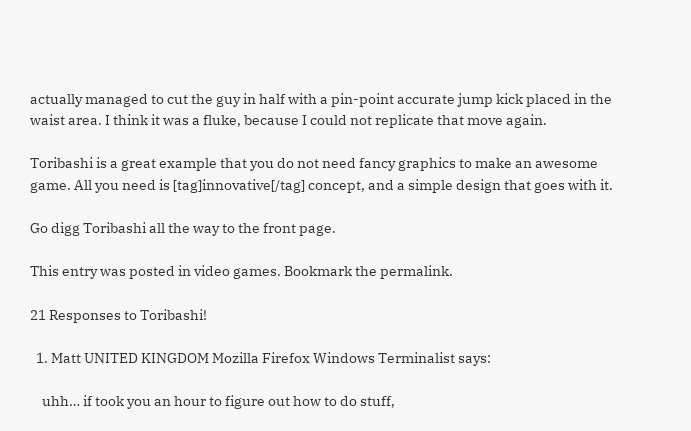actually managed to cut the guy in half with a pin-point accurate jump kick placed in the waist area. I think it was a fluke, because I could not replicate that move again.

Toribashi is a great example that you do not need fancy graphics to make an awesome game. All you need is [tag]innovative[/tag] concept, and a simple design that goes with it.

Go digg Toribashi all the way to the front page.

This entry was posted in video games. Bookmark the permalink.

21 Responses to Toribashi!

  1. Matt UNITED KINGDOM Mozilla Firefox Windows Terminalist says:

    uhh… if took you an hour to figure out how to do stuff,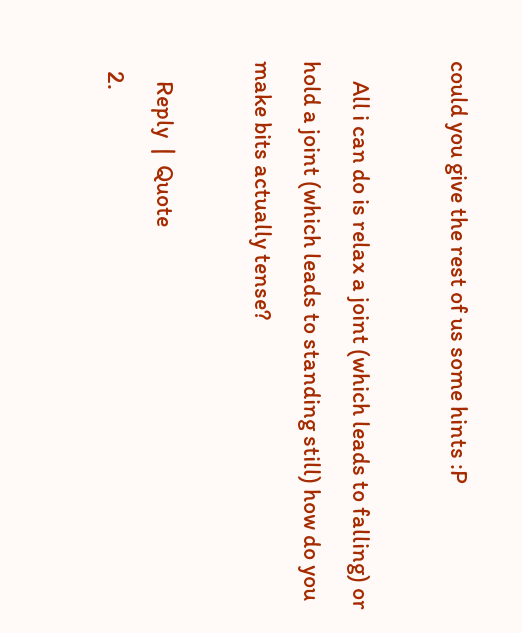could you give the rest of us some hints :P

    All i can do is relax a joint (which leads to falling) or hold a joint (which leads to standing still) how do you make bits actually tense?

    Reply  |  Quote
  2.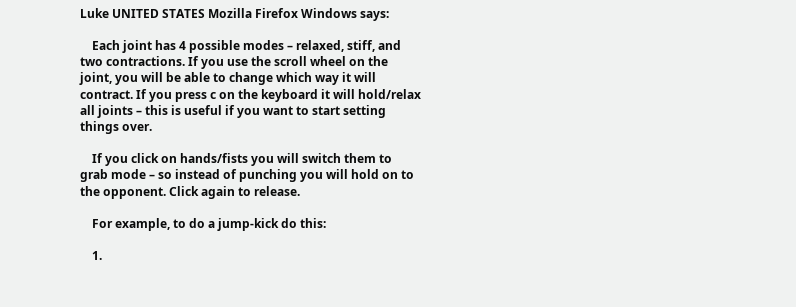Luke UNITED STATES Mozilla Firefox Windows says:

    Each joint has 4 possible modes – relaxed, stiff, and two contractions. If you use the scroll wheel on the joint, you will be able to change which way it will contract. If you press c on the keyboard it will hold/relax all joints – this is useful if you want to start setting things over.

    If you click on hands/fists you will switch them to grab mode – so instead of punching you will hold on to the opponent. Click again to release.

    For example, to do a jump-kick do this:

    1.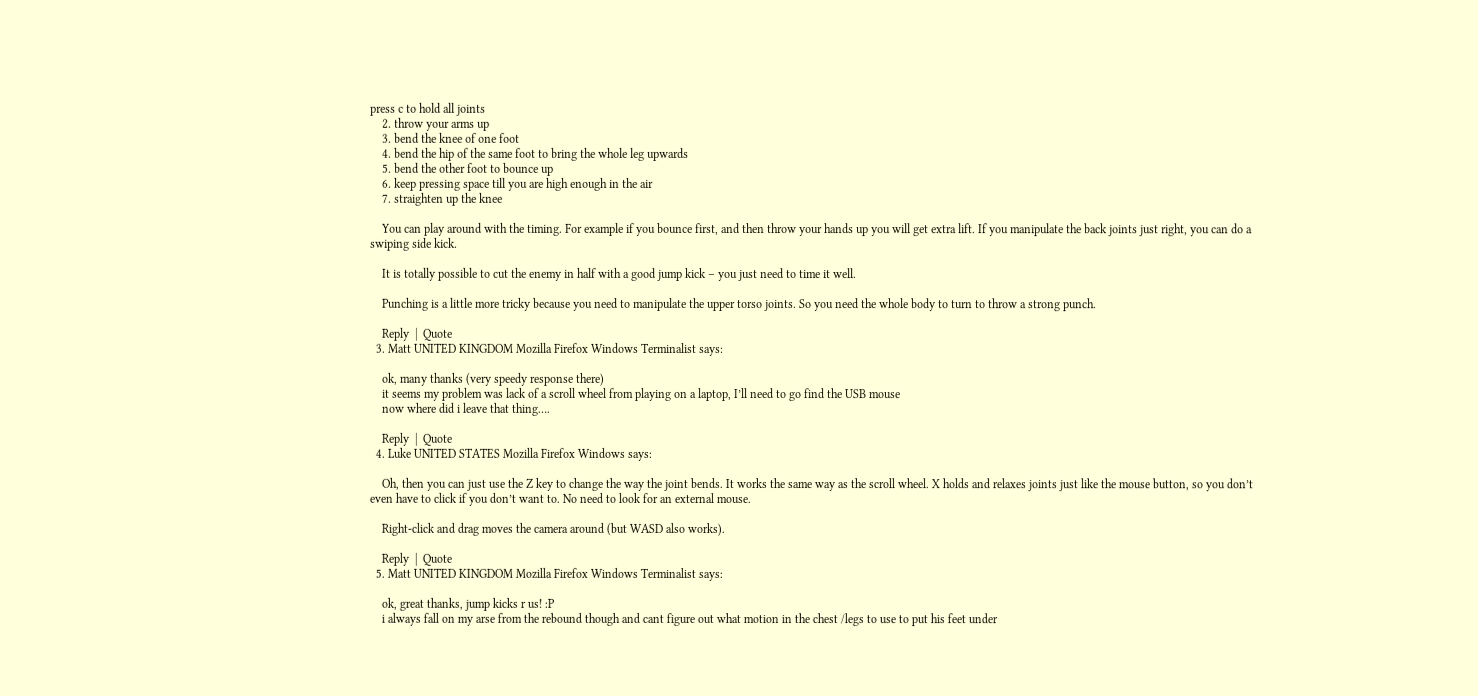press c to hold all joints
    2. throw your arms up
    3. bend the knee of one foot
    4. bend the hip of the same foot to bring the whole leg upwards
    5. bend the other foot to bounce up
    6. keep pressing space till you are high enough in the air
    7. straighten up the knee

    You can play around with the timing. For example if you bounce first, and then throw your hands up you will get extra lift. If you manipulate the back joints just right, you can do a swiping side kick.

    It is totally possible to cut the enemy in half with a good jump kick – you just need to time it well.

    Punching is a little more tricky because you need to manipulate the upper torso joints. So you need the whole body to turn to throw a strong punch.

    Reply  |  Quote
  3. Matt UNITED KINGDOM Mozilla Firefox Windows Terminalist says:

    ok, many thanks (very speedy response there)
    it seems my problem was lack of a scroll wheel from playing on a laptop, I’ll need to go find the USB mouse
    now where did i leave that thing….

    Reply  |  Quote
  4. Luke UNITED STATES Mozilla Firefox Windows says:

    Oh, then you can just use the Z key to change the way the joint bends. It works the same way as the scroll wheel. X holds and relaxes joints just like the mouse button, so you don’t even have to click if you don’t want to. No need to look for an external mouse.

    Right-click and drag moves the camera around (but WASD also works).

    Reply  |  Quote
  5. Matt UNITED KINGDOM Mozilla Firefox Windows Terminalist says:

    ok, great thanks, jump kicks r us! :P
    i always fall on my arse from the rebound though and cant figure out what motion in the chest /legs to use to put his feet under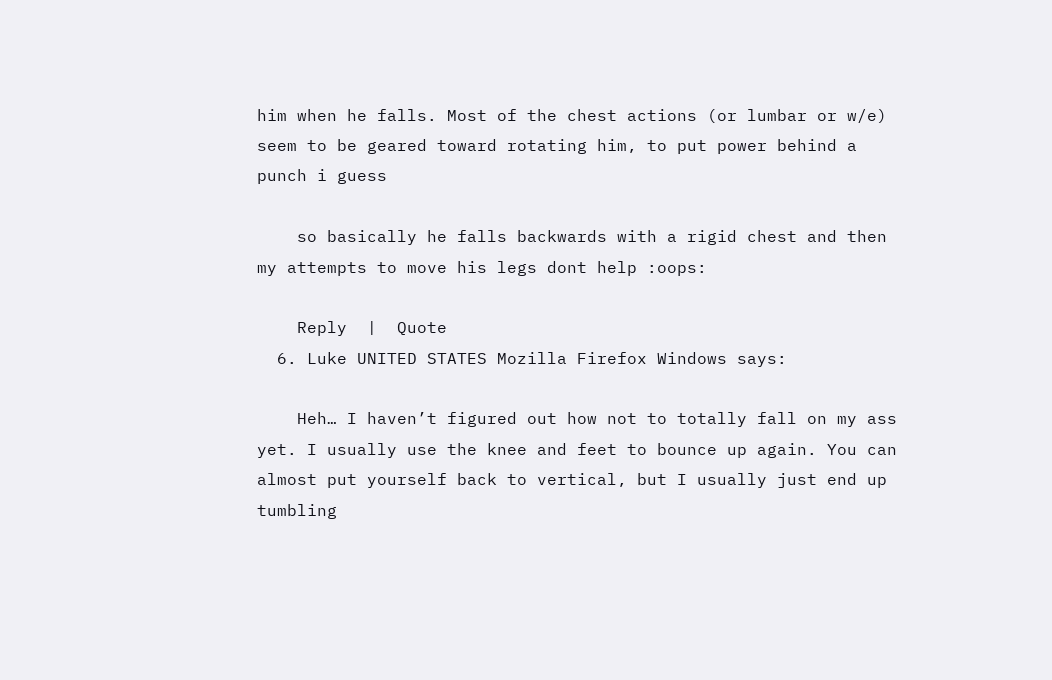him when he falls. Most of the chest actions (or lumbar or w/e) seem to be geared toward rotating him, to put power behind a punch i guess

    so basically he falls backwards with a rigid chest and then my attempts to move his legs dont help :oops:

    Reply  |  Quote
  6. Luke UNITED STATES Mozilla Firefox Windows says:

    Heh… I haven’t figured out how not to totally fall on my ass yet. I usually use the knee and feet to bounce up again. You can almost put yourself back to vertical, but I usually just end up tumbling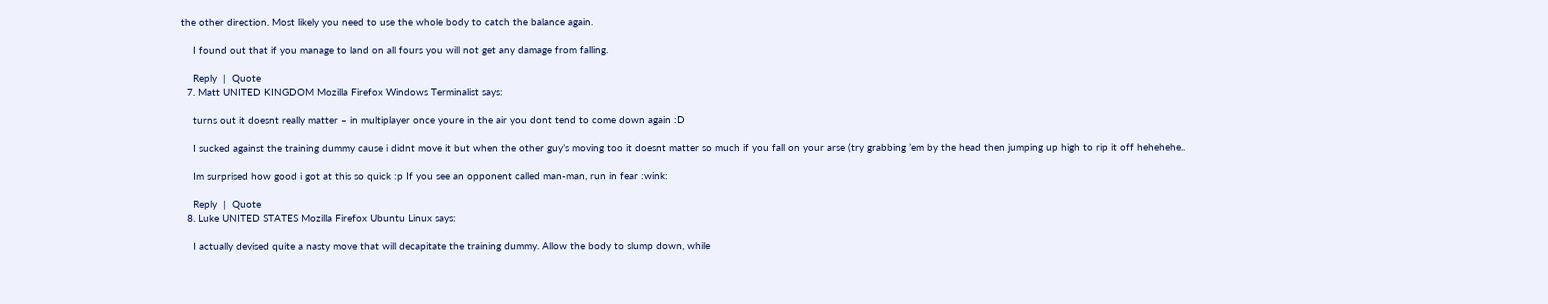the other direction. Most likely you need to use the whole body to catch the balance again.

    I found out that if you manage to land on all fours you will not get any damage from falling.

    Reply  |  Quote
  7. Matt UNITED KINGDOM Mozilla Firefox Windows Terminalist says:

    turns out it doesnt really matter – in multiplayer once youre in the air you dont tend to come down again :D

    I sucked against the training dummy cause i didnt move it but when the other guy’s moving too it doesnt matter so much if you fall on your arse (try grabbing ’em by the head then jumping up high to rip it off hehehehe..

    Im surprised how good i got at this so quick :p If you see an opponent called man-man, run in fear :wink:

    Reply  |  Quote
  8. Luke UNITED STATES Mozilla Firefox Ubuntu Linux says:

    I actually devised quite a nasty move that will decapitate the training dummy. Allow the body to slump down, while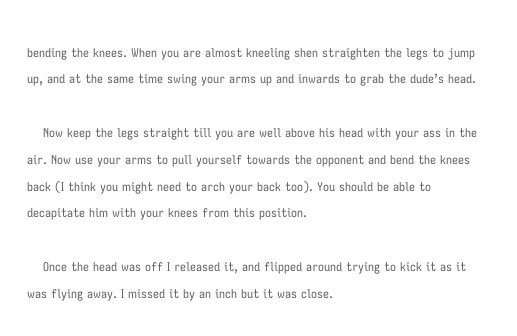bending the knees. When you are almost kneeling shen straighten the legs to jump up, and at the same time swing your arms up and inwards to grab the dude’s head.

    Now keep the legs straight till you are well above his head with your ass in the air. Now use your arms to pull yourself towards the opponent and bend the knees back (I think you might need to arch your back too). You should be able to decapitate him with your knees from this position.

    Once the head was off I released it, and flipped around trying to kick it as it was flying away. I missed it by an inch but it was close.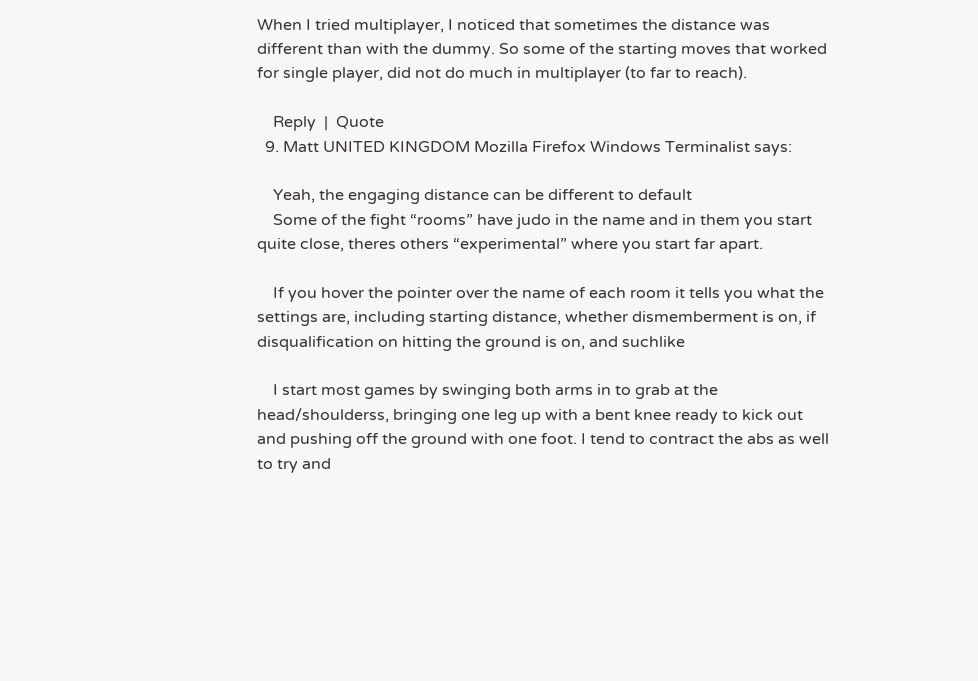When I tried multiplayer, I noticed that sometimes the distance was different than with the dummy. So some of the starting moves that worked for single player, did not do much in multiplayer (to far to reach).

    Reply  |  Quote
  9. Matt UNITED KINGDOM Mozilla Firefox Windows Terminalist says:

    Yeah, the engaging distance can be different to default
    Some of the fight “rooms” have judo in the name and in them you start quite close, theres others “experimental” where you start far apart.

    If you hover the pointer over the name of each room it tells you what the settings are, including starting distance, whether dismemberment is on, if disqualification on hitting the ground is on, and suchlike

    I start most games by swinging both arms in to grab at the head/shoulderss, bringing one leg up with a bent knee ready to kick out and pushing off the ground with one foot. I tend to contract the abs as well to try and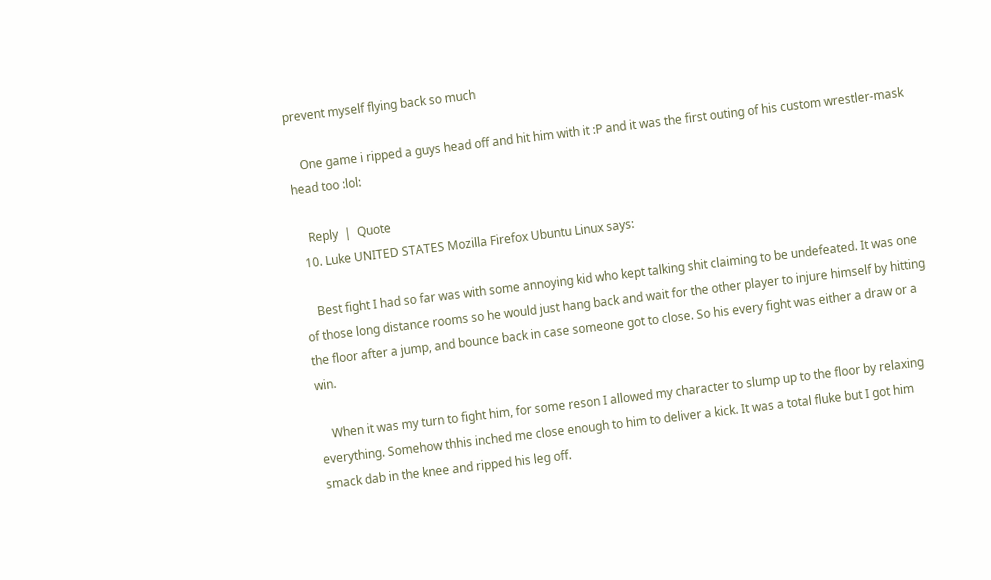prevent myself flying back so much

    One game i ripped a guys head off and hit him with it :P and it was the first outing of his custom wrestler-mask head too :lol:

    Reply  |  Quote
  10. Luke UNITED STATES Mozilla Firefox Ubuntu Linux says:

    Best fight I had so far was with some annoying kid who kept talking shit claiming to be undefeated. It was one of those long distance rooms so he would just hang back and wait for the other player to injure himself by hitting the floor after a jump, and bounce back in case someone got to close. So his every fight was either a draw or a win.

    When it was my turn to fight him, for some reson I allowed my character to slump up to the floor by relaxing everything. Somehow thhis inched me close enough to him to deliver a kick. It was a total fluke but I got him smack dab in the knee and ripped his leg off.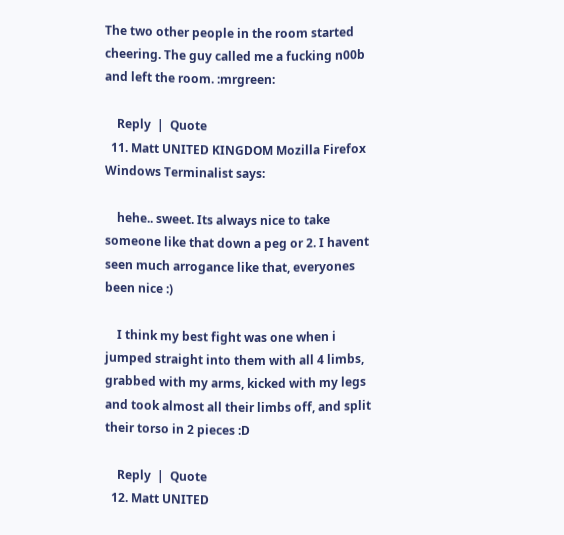The two other people in the room started cheering. The guy called me a fucking n00b and left the room. :mrgreen:

    Reply  |  Quote
  11. Matt UNITED KINGDOM Mozilla Firefox Windows Terminalist says:

    hehe.. sweet. Its always nice to take someone like that down a peg or 2. I havent seen much arrogance like that, everyones been nice :)

    I think my best fight was one when i jumped straight into them with all 4 limbs, grabbed with my arms, kicked with my legs and took almost all their limbs off, and split their torso in 2 pieces :D

    Reply  |  Quote
  12. Matt UNITED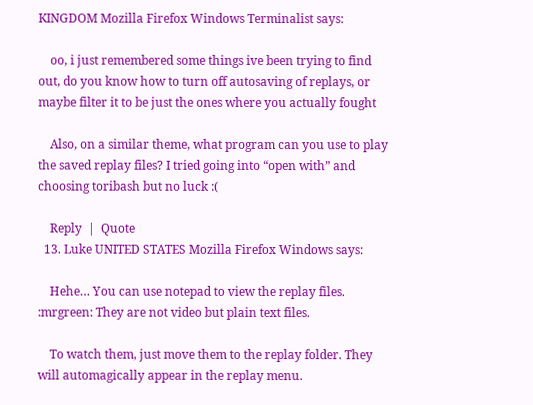KINGDOM Mozilla Firefox Windows Terminalist says:

    oo, i just remembered some things ive been trying to find out, do you know how to turn off autosaving of replays, or maybe filter it to be just the ones where you actually fought

    Also, on a similar theme, what program can you use to play the saved replay files? I tried going into “open with” and choosing toribash but no luck :(

    Reply  |  Quote
  13. Luke UNITED STATES Mozilla Firefox Windows says:

    Hehe… You can use notepad to view the replay files. :mrgreen: They are not video but plain text files.

    To watch them, just move them to the replay folder. They will automagically appear in the replay menu.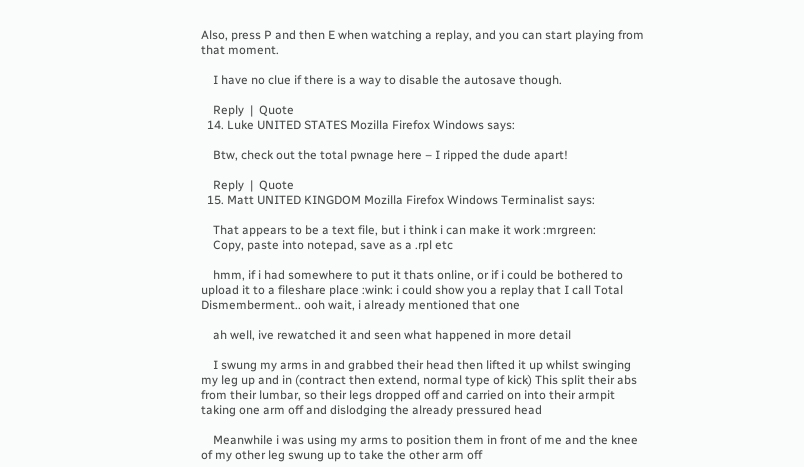Also, press P and then E when watching a replay, and you can start playing from that moment.

    I have no clue if there is a way to disable the autosave though.

    Reply  |  Quote
  14. Luke UNITED STATES Mozilla Firefox Windows says:

    Btw, check out the total pwnage here – I ripped the dude apart!

    Reply  |  Quote
  15. Matt UNITED KINGDOM Mozilla Firefox Windows Terminalist says:

    That appears to be a text file, but i think i can make it work :mrgreen:
    Copy, paste into notepad, save as a .rpl etc

    hmm, if i had somewhere to put it thats online, or if i could be bothered to upload it to a fileshare place :wink: i could show you a replay that I call Total Dismemberment.. ooh wait, i already mentioned that one

    ah well, ive rewatched it and seen what happened in more detail

    I swung my arms in and grabbed their head then lifted it up whilst swinging my leg up and in (contract then extend, normal type of kick) This split their abs from their lumbar, so their legs dropped off and carried on into their armpit taking one arm off and dislodging the already pressured head

    Meanwhile i was using my arms to position them in front of me and the knee of my other leg swung up to take the other arm off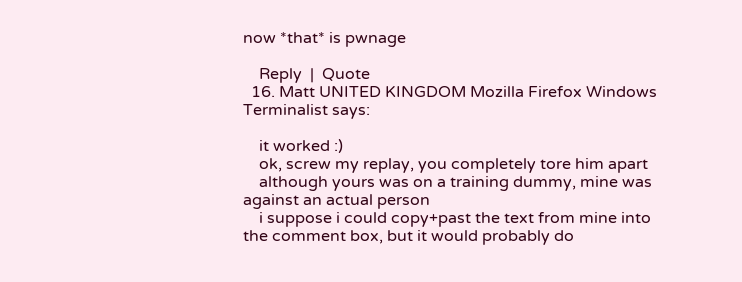now *that* is pwnage

    Reply  |  Quote
  16. Matt UNITED KINGDOM Mozilla Firefox Windows Terminalist says:

    it worked :)
    ok, screw my replay, you completely tore him apart
    although yours was on a training dummy, mine was against an actual person
    i suppose i could copy+past the text from mine into the comment box, but it would probably do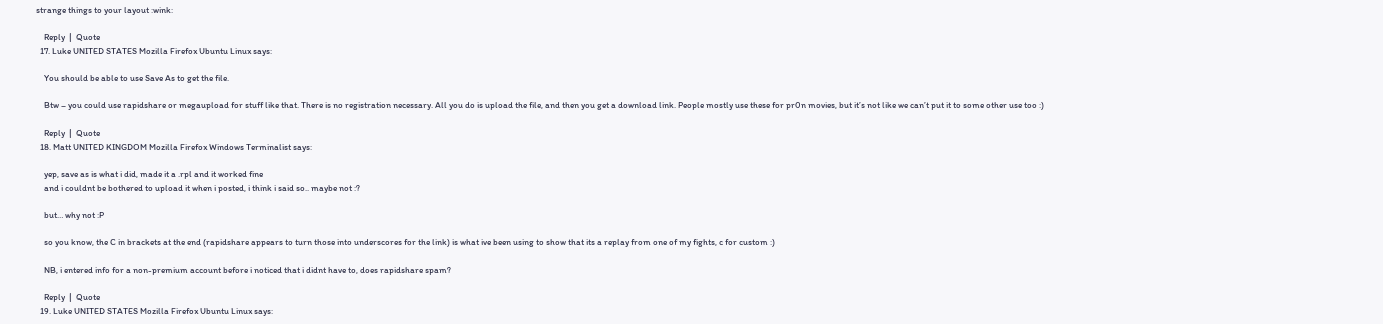strange things to your layout :wink:

    Reply  |  Quote
  17. Luke UNITED STATES Mozilla Firefox Ubuntu Linux says:

    You should be able to use Save As to get the file.

    Btw – you could use rapidshare or megaupload for stuff like that. There is no registration necessary. All you do is upload the file, and then you get a download link. People mostly use these for pr0n movies, but it’s not like we can’t put it to some other use too :)

    Reply  |  Quote
  18. Matt UNITED KINGDOM Mozilla Firefox Windows Terminalist says:

    yep, save as is what i did, made it a .rpl and it worked fine
    and i couldnt be bothered to upload it when i posted, i think i said so.. maybe not :?

    but… why not :P

    so you know, the C in brackets at the end (rapidshare appears to turn those into underscores for the link) is what ive been using to show that its a replay from one of my fights, c for custom :)

    NB, i entered info for a non-premium account before i noticed that i didnt have to, does rapidshare spam?

    Reply  |  Quote
  19. Luke UNITED STATES Mozilla Firefox Ubuntu Linux says: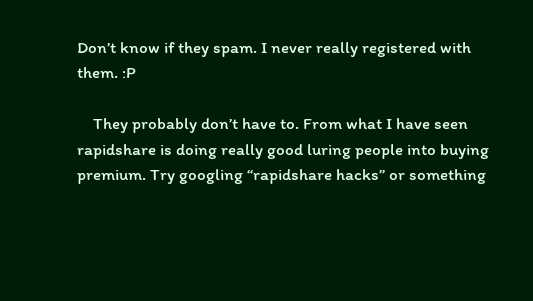Don’t know if they spam. I never really registered with them. :P

    They probably don’t have to. From what I have seen rapidshare is doing really good luring people into buying premium. Try googling “rapidshare hacks” or something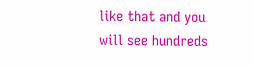like that and you will see hundreds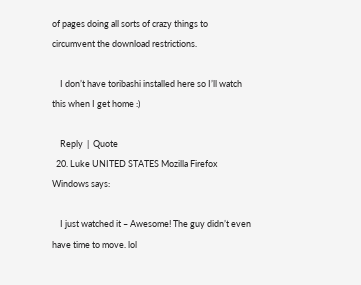of pages doing all sorts of crazy things to circumvent the download restrictions.

    I don’t have toribashi installed here so I’ll watch this when I get home :)

    Reply  |  Quote
  20. Luke UNITED STATES Mozilla Firefox Windows says:

    I just watched it – Awesome! The guy didn’t even have time to move. lol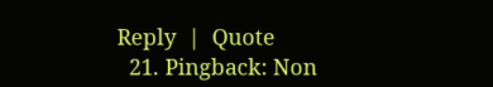Reply  |  Quote
  21. Pingback: Non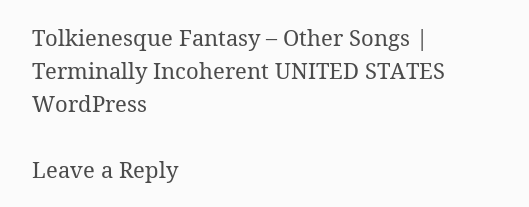Tolkienesque Fantasy – Other Songs | Terminally Incoherent UNITED STATES WordPress

Leave a Reply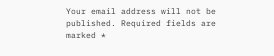Your email address will not be published. Required fields are marked *